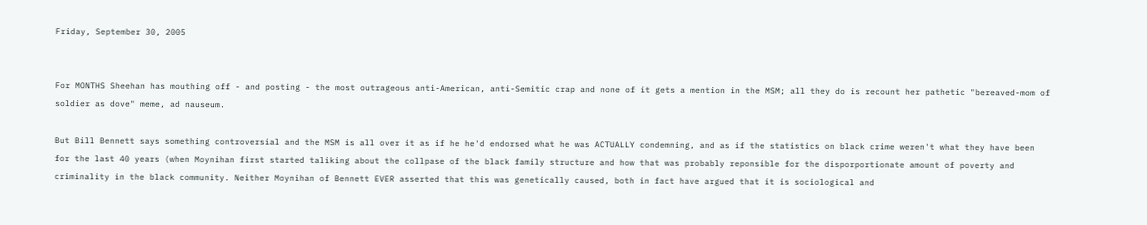Friday, September 30, 2005


For MONTHS Sheehan has mouthing off - and posting - the most outrageous anti-American, anti-Semitic crap and none of it gets a mention in the MSM; all they do is recount her pathetic "bereaved-mom of soldier as dove" meme, ad nauseum.

But Bill Bennett says something controversial and the MSM is all over it as if he he'd endorsed what he was ACTUALLY condemning, and as if the statistics on black crime weren't what they have been for the last 40 years (when Moynihan first started taliking about the collpase of the black family structure and how that was probably reponsible for the disporportionate amount of poverty and criminality in the black community. Neither Moynihan of Bennett EVER asserted that this was genetically caused, both in fact have argued that it is sociological and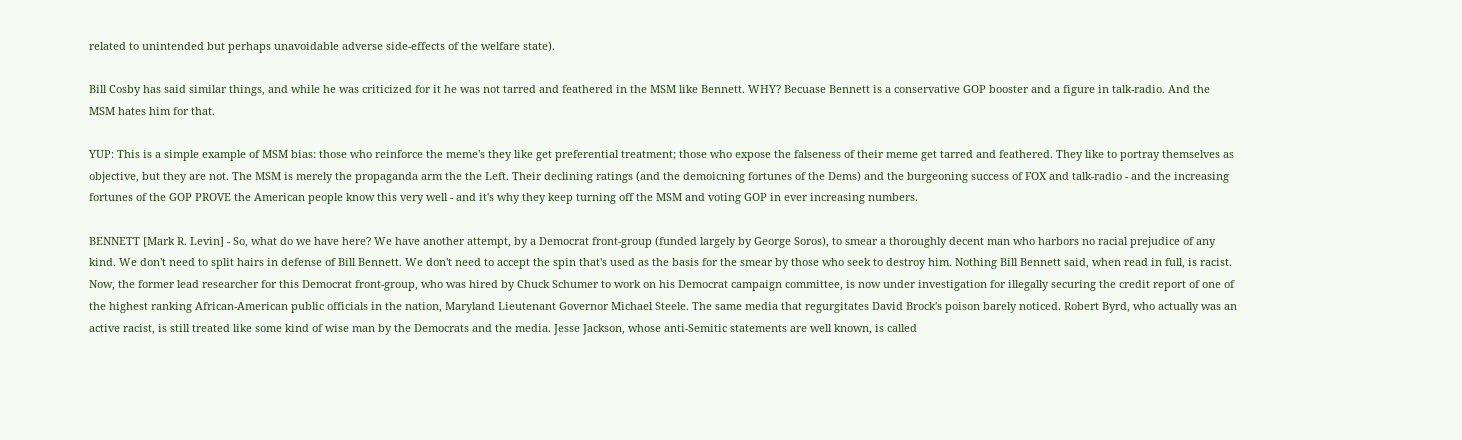related to unintended but perhaps unavoidable adverse side-effects of the welfare state).

Bill Cosby has said similar things, and while he was criticized for it he was not tarred and feathered in the MSM like Bennett. WHY? Becuase Bennett is a conservative GOP booster and a figure in talk-radio. And the MSM hates him for that.

YUP: This is a simple example of MSM bias: those who reinforce the meme's they like get preferential treatment; those who expose the falseness of their meme get tarred and feathered. They like to portray themselves as objective, but they are not. The MSM is merely the propaganda arm the the Left. Their declining ratings (and the demoicning fortunes of the Dems) and the burgeoning success of FOX and talk-radio - and the increasing fortunes of the GOP PROVE the American people know this very well - and it's why they keep turning off the MSM and voting GOP in ever increasing numbers.

BENNETT [Mark R. Levin] - So, what do we have here? We have another attempt, by a Democrat front-group (funded largely by George Soros), to smear a thoroughly decent man who harbors no racial prejudice of any kind. We don't need to split hairs in defense of Bill Bennett. We don't need to accept the spin that's used as the basis for the smear by those who seek to destroy him. Nothing Bill Bennett said, when read in full, is racist. Now, the former lead researcher for this Democrat front-group, who was hired by Chuck Schumer to work on his Democrat campaign committee, is now under investigation for illegally securing the credit report of one of the highest ranking African-American public officials in the nation, Maryland Lieutenant Governor Michael Steele. The same media that regurgitates David Brock's poison barely noticed. Robert Byrd, who actually was an active racist, is still treated like some kind of wise man by the Democrats and the media. Jesse Jackson, whose anti-Semitic statements are well known, is called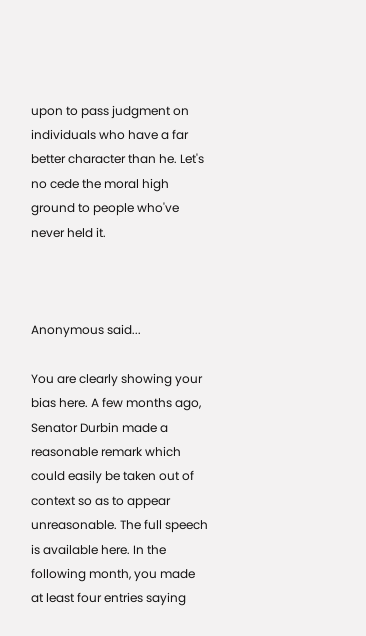upon to pass judgment on individuals who have a far better character than he. Let's no cede the moral high ground to people who've never held it.



Anonymous said...

You are clearly showing your bias here. A few months ago, Senator Durbin made a reasonable remark which could easily be taken out of context so as to appear unreasonable. The full speech is available here. In the following month, you made at least four entries saying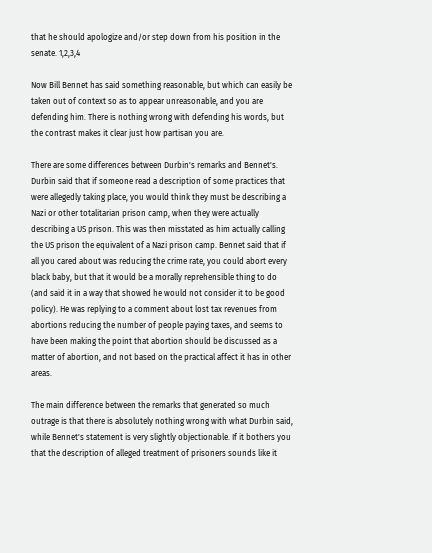that he should apologize and/or step down from his position in the senate. 1,2,3,4

Now Bill Bennet has said something reasonable, but which can easily be taken out of context so as to appear unreasonable, and you are defending him. There is nothing wrong with defending his words, but the contrast makes it clear just how partisan you are.

There are some differences between Durbin's remarks and Bennet's. Durbin said that if someone read a description of some practices that were allegedly taking place, you would think they must be describing a Nazi or other totalitarian prison camp, when they were actually describing a US prison. This was then misstated as him actually calling the US prison the equivalent of a Nazi prison camp. Bennet said that if all you cared about was reducing the crime rate, you could abort every black baby, but that it would be a morally reprehensible thing to do (and said it in a way that showed he would not consider it to be good policy). He was replying to a comment about lost tax revenues from abortions reducing the number of people paying taxes, and seems to have been making the point that abortion should be discussed as a matter of abortion, and not based on the practical affect it has in other areas.

The main difference between the remarks that generated so much outrage is that there is absolutely nothing wrong with what Durbin said, while Bennet's statement is very slightly objectionable. If it bothers you that the description of alleged treatment of prisoners sounds like it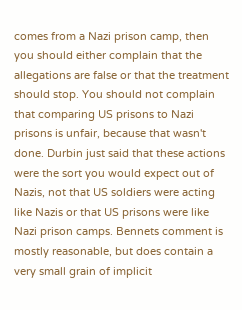comes from a Nazi prison camp, then you should either complain that the allegations are false or that the treatment should stop. You should not complain that comparing US prisons to Nazi prisons is unfair, because that wasn't done. Durbin just said that these actions were the sort you would expect out of Nazis, not that US soldiers were acting like Nazis or that US prisons were like Nazi prison camps. Bennets comment is mostly reasonable, but does contain a very small grain of implicit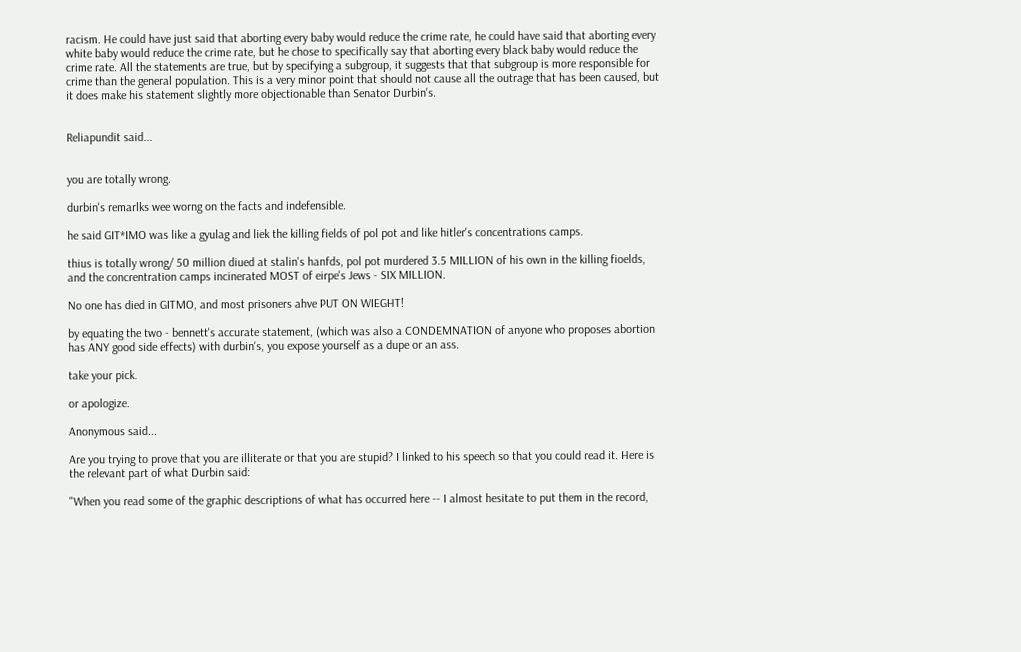racism. He could have just said that aborting every baby would reduce the crime rate, he could have said that aborting every white baby would reduce the crime rate, but he chose to specifically say that aborting every black baby would reduce the crime rate. All the statements are true, but by specifying a subgroup, it suggests that that subgroup is more responsible for crime than the general population. This is a very minor point that should not cause all the outrage that has been caused, but it does make his statement slightly more objectionable than Senator Durbin's.


Reliapundit said...


you are totally wrong.

durbin's remarlks wee worng on the facts and indefensible.

he said GIT*IMO was like a gyulag and liek the killing fields of pol pot and like hitler's concentrations camps.

thius is totally wrong/ 50 million diued at stalin's hanfds, pol pot murdered 3.5 MILLION of his own in the killing fioelds, and the concrentration camps incinerated MOST of eirpe's Jews - SIX MILLION.

No one has died in GITMO, and most prisoners ahve PUT ON WIEGHT!

by equating the two - bennett's accurate statement, (which was also a CONDEMNATION of anyone who proposes abortion has ANY good side effects) with durbin's, you expose yourself as a dupe or an ass.

take your pick.

or apologize.

Anonymous said...

Are you trying to prove that you are illiterate or that you are stupid? I linked to his speech so that you could read it. Here is the relevant part of what Durbin said:

"When you read some of the graphic descriptions of what has occurred here -- I almost hesitate to put them in the record,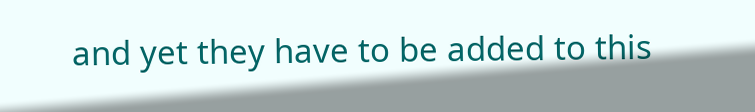and yet they have to be added to this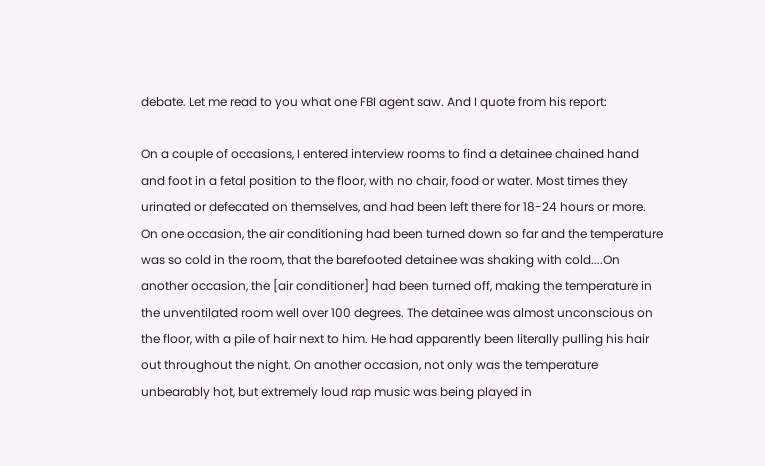debate. Let me read to you what one FBI agent saw. And I quote from his report:

On a couple of occasions, I entered interview rooms to find a detainee chained hand and foot in a fetal position to the floor, with no chair, food or water. Most times they urinated or defecated on themselves, and had been left there for 18-24 hours or more. On one occasion, the air conditioning had been turned down so far and the temperature was so cold in the room, that the barefooted detainee was shaking with cold....On another occasion, the [air conditioner] had been turned off, making the temperature in the unventilated room well over 100 degrees. The detainee was almost unconscious on the floor, with a pile of hair next to him. He had apparently been literally pulling his hair out throughout the night. On another occasion, not only was the temperature unbearably hot, but extremely loud rap music was being played in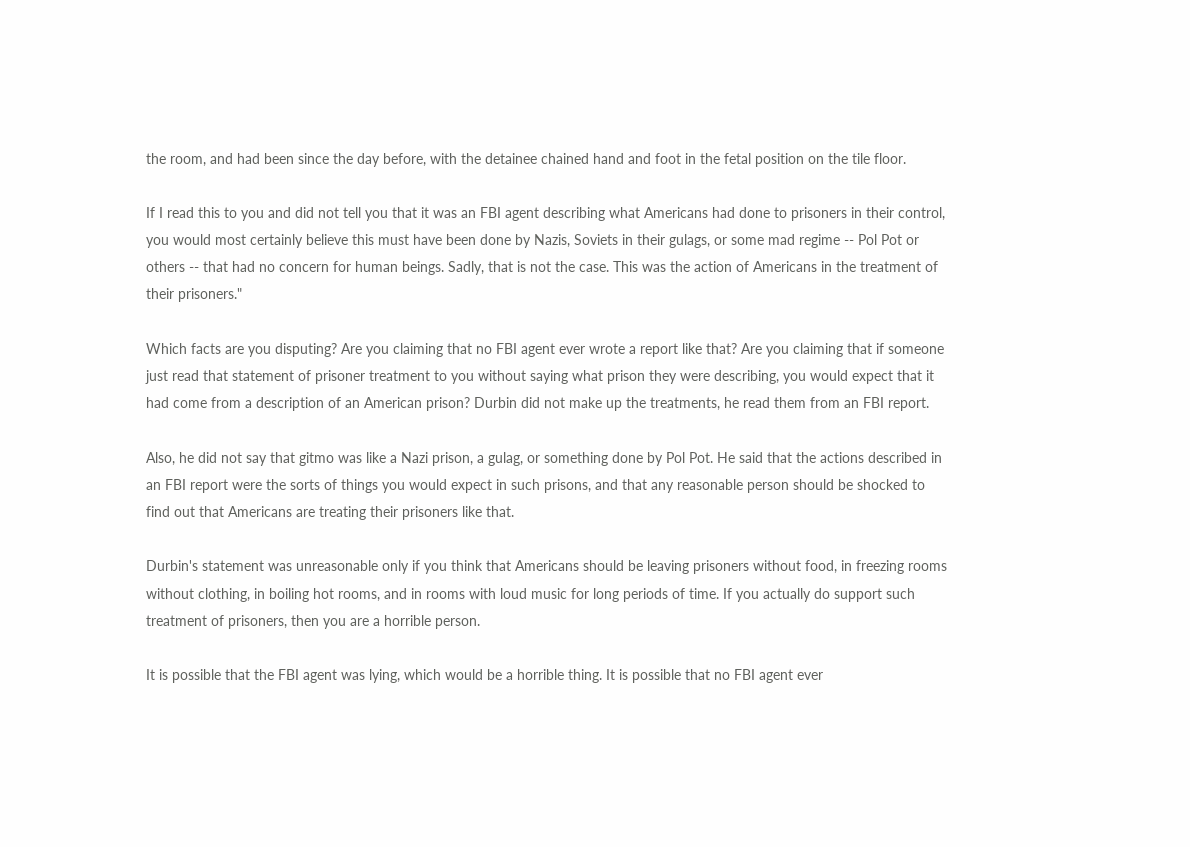the room, and had been since the day before, with the detainee chained hand and foot in the fetal position on the tile floor.

If I read this to you and did not tell you that it was an FBI agent describing what Americans had done to prisoners in their control, you would most certainly believe this must have been done by Nazis, Soviets in their gulags, or some mad regime -- Pol Pot or others -- that had no concern for human beings. Sadly, that is not the case. This was the action of Americans in the treatment of their prisoners."

Which facts are you disputing? Are you claiming that no FBI agent ever wrote a report like that? Are you claiming that if someone just read that statement of prisoner treatment to you without saying what prison they were describing, you would expect that it had come from a description of an American prison? Durbin did not make up the treatments, he read them from an FBI report.

Also, he did not say that gitmo was like a Nazi prison, a gulag, or something done by Pol Pot. He said that the actions described in an FBI report were the sorts of things you would expect in such prisons, and that any reasonable person should be shocked to find out that Americans are treating their prisoners like that.

Durbin's statement was unreasonable only if you think that Americans should be leaving prisoners without food, in freezing rooms without clothing, in boiling hot rooms, and in rooms with loud music for long periods of time. If you actually do support such treatment of prisoners, then you are a horrible person.

It is possible that the FBI agent was lying, which would be a horrible thing. It is possible that no FBI agent ever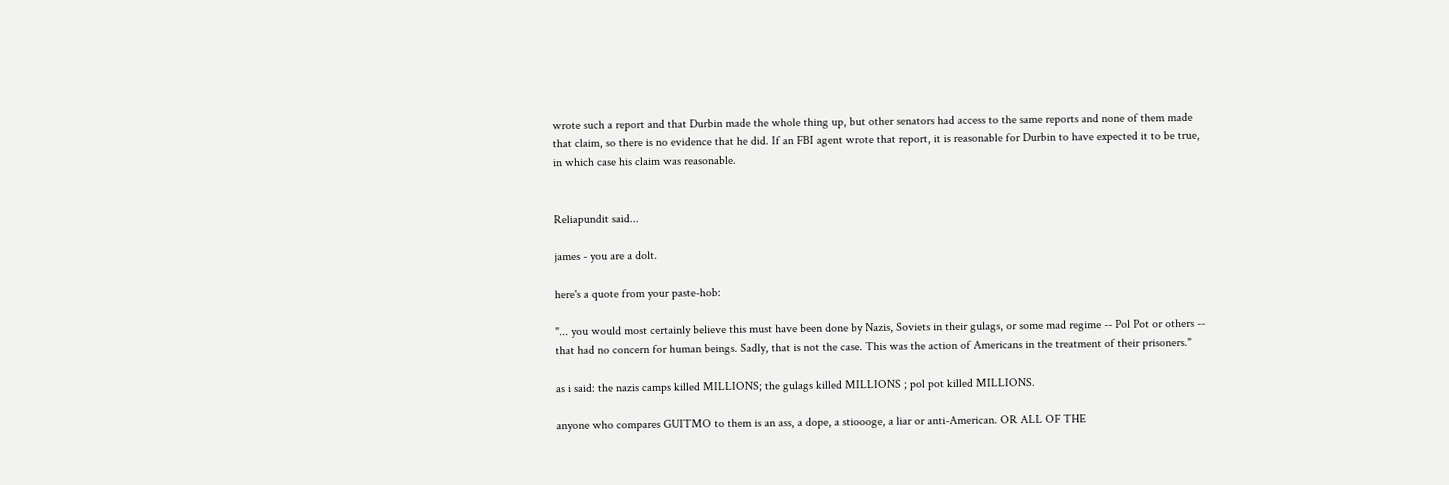wrote such a report and that Durbin made the whole thing up, but other senators had access to the same reports and none of them made that claim, so there is no evidence that he did. If an FBI agent wrote that report, it is reasonable for Durbin to have expected it to be true, in which case his claim was reasonable.


Reliapundit said...

james - you are a dolt.

here's a quote from your paste-hob:

"... you would most certainly believe this must have been done by Nazis, Soviets in their gulags, or some mad regime -- Pol Pot or others -- that had no concern for human beings. Sadly, that is not the case. This was the action of Americans in the treatment of their prisoners."

as i said: the nazis camps killed MILLIONS; the gulags killed MILLIONS ; pol pot killed MILLIONS.

anyone who compares GUITMO to them is an ass, a dope, a stioooge, a liar or anti-American. OR ALL OF THE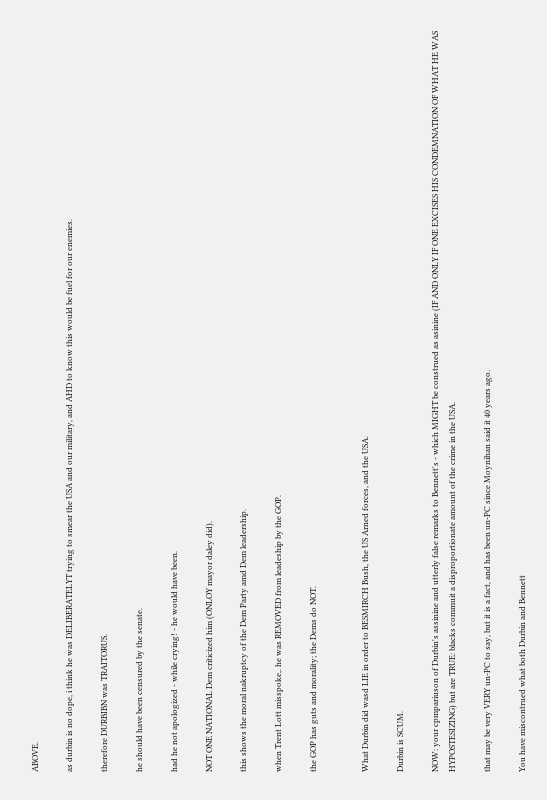ABOVE.

as durbin is no dope, i think he was DELIBERATELYT trying to smear the USA and our military, and AHD to know this would be fuel for our enemies.

therefore DURBIBN was TRAITORUS.

he should have been censured by the senate.

had he not apologized - while crying! - he would have been.

NOT ONE NATIONAL Dem criticized him (ONLOY mayor daley did).

this shows the moral nakruptcy of the Dem Party amd Dem leadership.

when Trent Lott misspoke,. he was REMOVED from leadeship by the GOP.

the GOP has guts and morality; the Dems do NOT.


What Durbin did wasd LIE in order to BESMIRCH Bush, the US Arned forces, and the USA.

Durbin is SCUM.

NOW: your cpmpariuson of Durbin's assinine and utterly false remarks to Bennett's - which MIGHT be construed as asinine (IF AND ONLY IF ONE EXCISES HIS CONDEMNATION OF WHAT HE WAS HYPOSTESIZING) but are TRUE: blacks commuit a disproportionate amount of the crime in the USA.

that may be very VERY un-PC to say, but it is a fact, and has been un-PC since Moynihan said it 40 years ago.

You have miscontrued what both Durbin and Bennett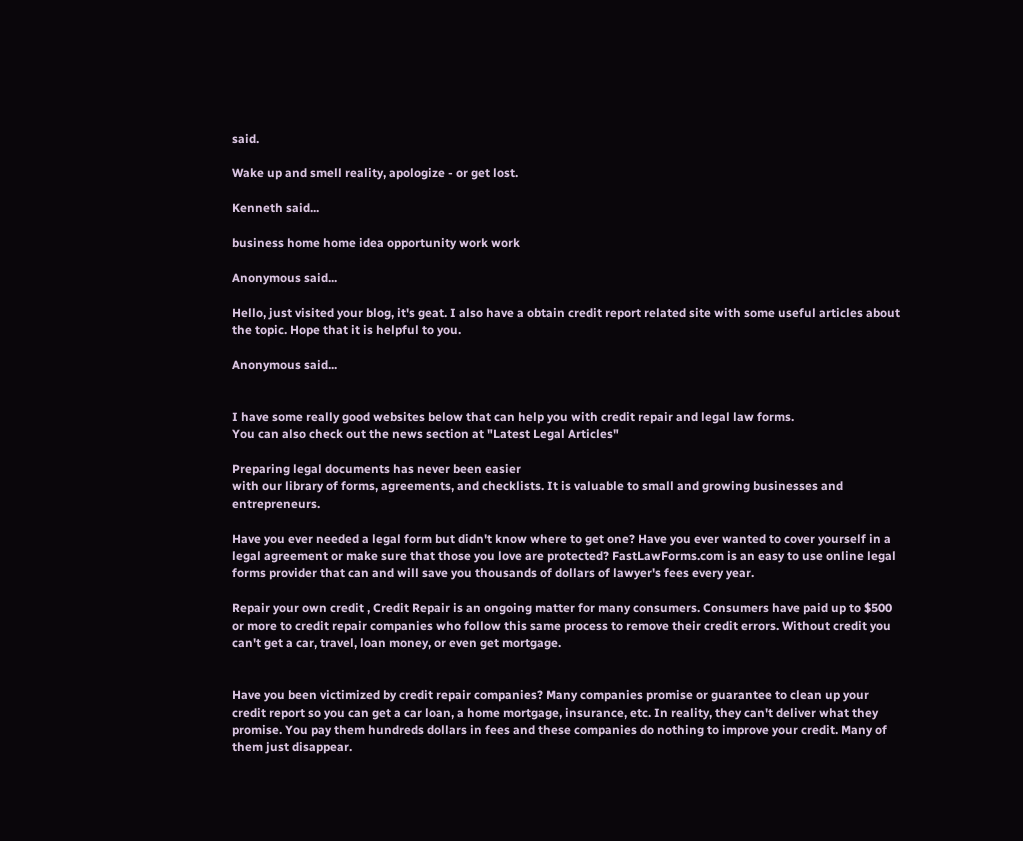said.

Wake up and smell reality, apologize - or get lost.

Kenneth said...

business home home idea opportunity work work

Anonymous said...

Hello, just visited your blog, it's geat. I also have a obtain credit report related site with some useful articles about the topic. Hope that it is helpful to you.

Anonymous said...


I have some really good websites below that can help you with credit repair and legal law forms.
You can also check out the news section at "Latest Legal Articles"

Preparing legal documents has never been easier
with our library of forms, agreements, and checklists. It is valuable to small and growing businesses and entrepreneurs.

Have you ever needed a legal form but didn't know where to get one? Have you ever wanted to cover yourself in a legal agreement or make sure that those you love are protected? FastLawForms.com is an easy to use online legal forms provider that can and will save you thousands of dollars of lawyer's fees every year.

Repair your own credit , Credit Repair is an ongoing matter for many consumers. Consumers have paid up to $500 or more to credit repair companies who follow this same process to remove their credit errors. Without credit you can't get a car, travel, loan money, or even get mortgage.


Have you been victimized by credit repair companies? Many companies promise or guarantee to clean up your credit report so you can get a car loan, a home mortgage, insurance, etc. In reality, they can't deliver what they promise. You pay them hundreds dollars in fees and these companies do nothing to improve your credit. Many of them just disappear.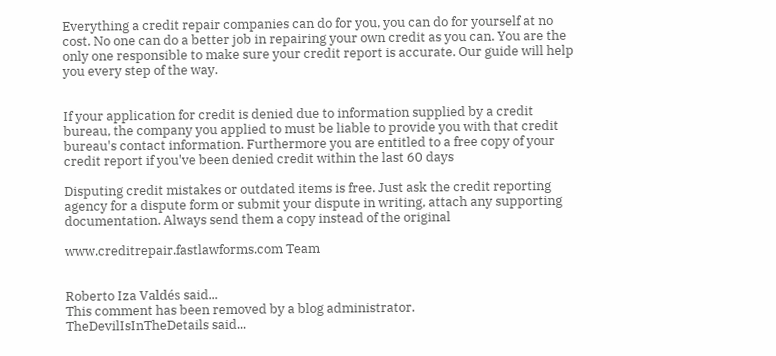Everything a credit repair companies can do for you, you can do for yourself at no cost. No one can do a better job in repairing your own credit as you can. You are the only one responsible to make sure your credit report is accurate. Our guide will help you every step of the way.


If your application for credit is denied due to information supplied by a credit bureau, the company you applied to must be liable to provide you with that credit bureau's contact information. Furthermore you are entitled to a free copy of your credit report if you've been denied credit within the last 60 days

Disputing credit mistakes or outdated items is free. Just ask the credit reporting agency for a dispute form or submit your dispute in writing, attach any supporting documentation. Always send them a copy instead of the original

www.creditrepair.fastlawforms.com Team


Roberto Iza Valdés said...
This comment has been removed by a blog administrator.
TheDevilIsInTheDetails said...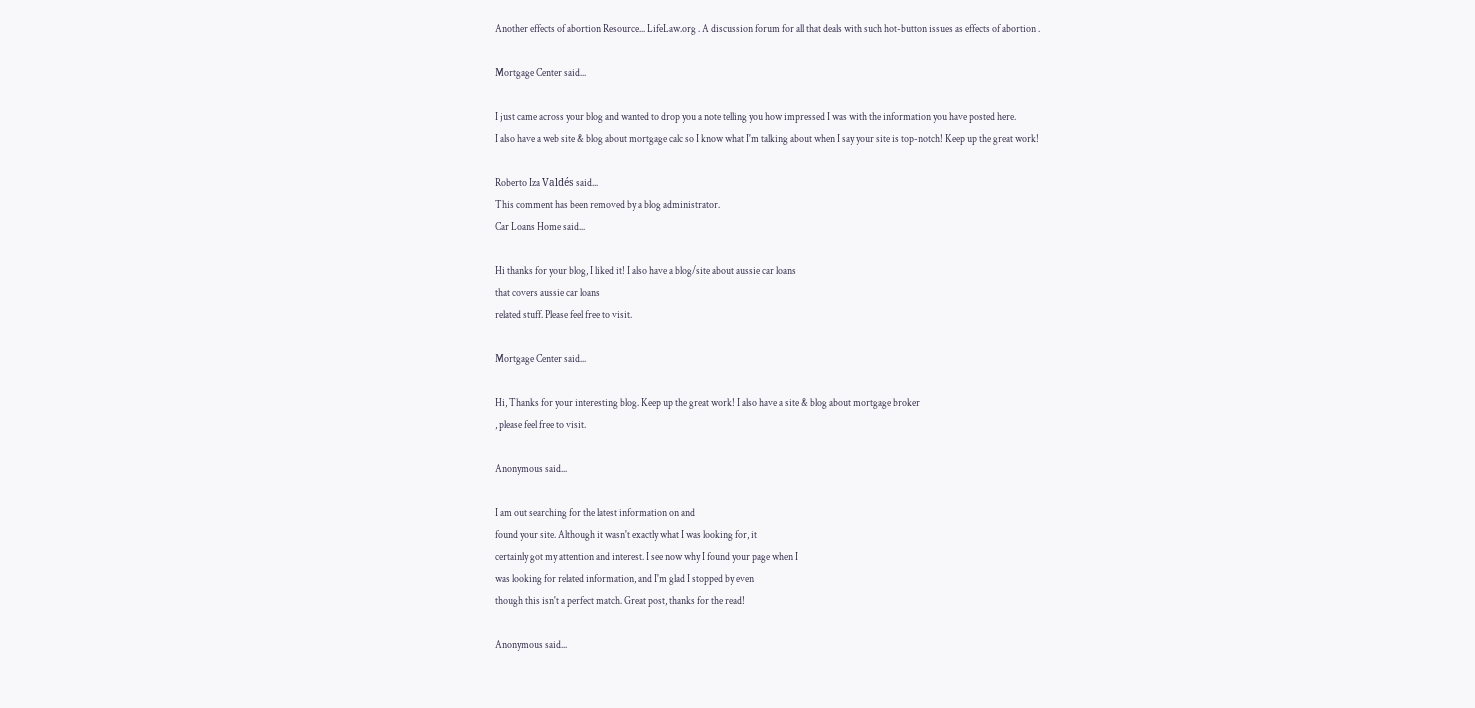Another effects of abortion Resource... LifeLaw.org . A discussion forum for all that deals with such hot-button issues as effects of abortion .

Mortgage Center said...

I just came across your blog and wanted to drop you a note telling you how impressed I was with the information you have posted here.
I also have a web site & blog about mortgage calc so I know what I'm talking about when I say your site is top-notch! Keep up the great work!

Roberto Iza Valdés said...
This comment has been removed by a blog administrator.
Car Loans Home said...

Hi thanks for your blog, I liked it! I also have a blog/site about aussie car loans
that covers aussie car loans
related stuff. Please feel free to visit.

Mortgage Center said...

Hi, Thanks for your interesting blog. Keep up the great work! I also have a site & blog about mortgage broker
, please feel free to visit.

Anonymous said...

I am out searching for the latest information on and
found your site. Although it wasn't exactly what I was looking for, it
certainly got my attention and interest. I see now why I found your page when I
was looking for related information, and I'm glad I stopped by even
though this isn't a perfect match. Great post, thanks for the read!

Anonymous said...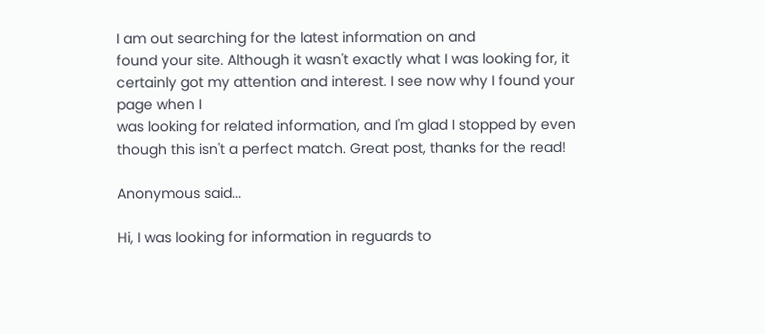I am out searching for the latest information on and
found your site. Although it wasn't exactly what I was looking for, it
certainly got my attention and interest. I see now why I found your page when I
was looking for related information, and I'm glad I stopped by even
though this isn't a perfect match. Great post, thanks for the read!

Anonymous said...

Hi, I was looking for information in reguards to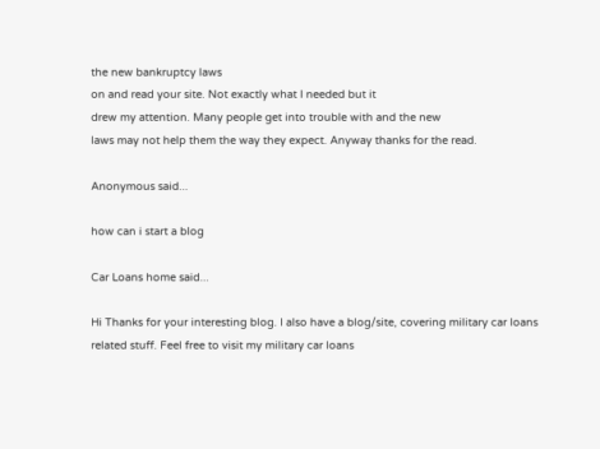the new bankruptcy laws
on and read your site. Not exactly what I needed but it
drew my attention. Many people get into trouble with and the new
laws may not help them the way they expect. Anyway thanks for the read.

Anonymous said...

how can i start a blog

Car Loans home said...

Hi Thanks for your interesting blog. I also have a blog/site, covering military car loans
related stuff. Feel free to visit my military car loans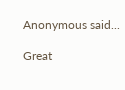Anonymous said...

Great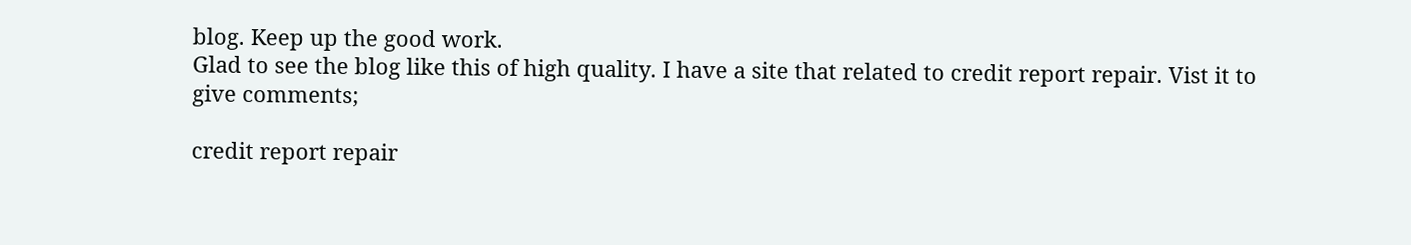blog. Keep up the good work.
Glad to see the blog like this of high quality. I have a site that related to credit report repair. Vist it to give comments;

credit report repair